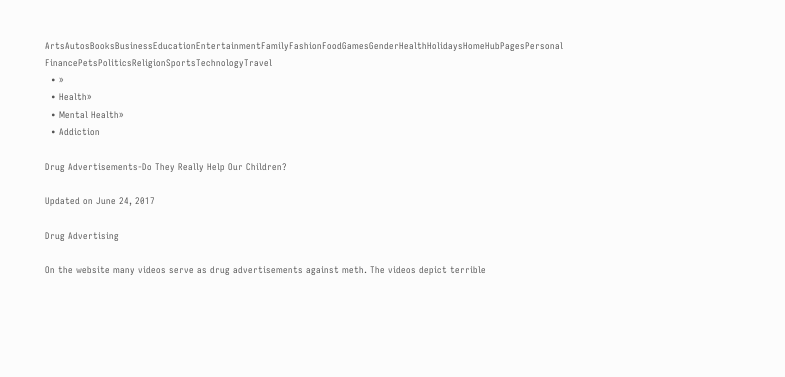ArtsAutosBooksBusinessEducationEntertainmentFamilyFashionFoodGamesGenderHealthHolidaysHomeHubPagesPersonal FinancePetsPoliticsReligionSportsTechnologyTravel
  • »
  • Health»
  • Mental Health»
  • Addiction

Drug Advertisements-Do They Really Help Our Children?

Updated on June 24, 2017

Drug Advertising

On the website many videos serve as drug advertisements against meth. The videos depict terrible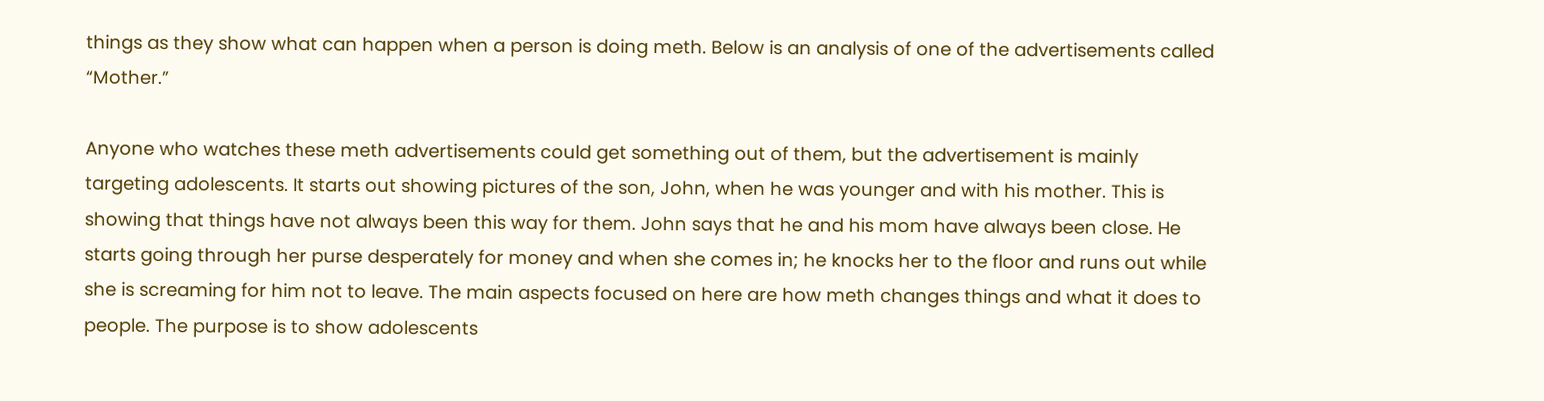things as they show what can happen when a person is doing meth. Below is an analysis of one of the advertisements called “Mother.”

Anyone who watches these meth advertisements could get something out of them, but the advertisement is mainly targeting adolescents. It starts out showing pictures of the son, John, when he was younger and with his mother. This is showing that things have not always been this way for them. John says that he and his mom have always been close. He starts going through her purse desperately for money and when she comes in; he knocks her to the floor and runs out while she is screaming for him not to leave. The main aspects focused on here are how meth changes things and what it does to people. The purpose is to show adolescents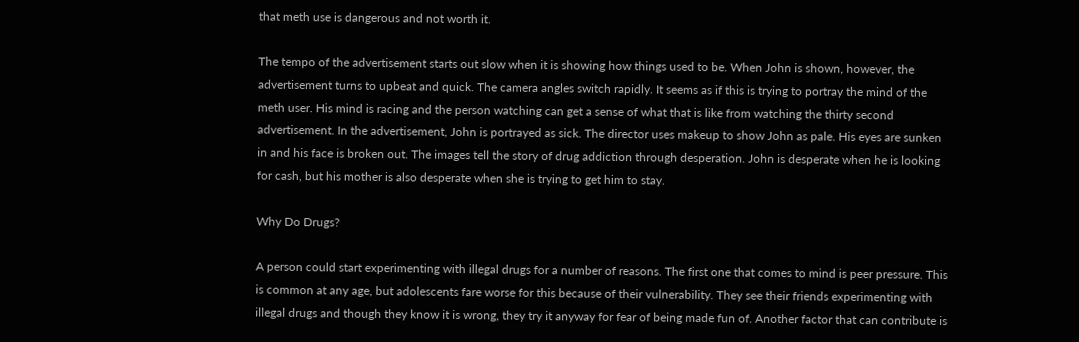that meth use is dangerous and not worth it.

The tempo of the advertisement starts out slow when it is showing how things used to be. When John is shown, however, the advertisement turns to upbeat and quick. The camera angles switch rapidly. It seems as if this is trying to portray the mind of the meth user. His mind is racing and the person watching can get a sense of what that is like from watching the thirty second advertisement. In the advertisement, John is portrayed as sick. The director uses makeup to show John as pale. His eyes are sunken in and his face is broken out. The images tell the story of drug addiction through desperation. John is desperate when he is looking for cash, but his mother is also desperate when she is trying to get him to stay.

Why Do Drugs?

A person could start experimenting with illegal drugs for a number of reasons. The first one that comes to mind is peer pressure. This is common at any age, but adolescents fare worse for this because of their vulnerability. They see their friends experimenting with illegal drugs and though they know it is wrong, they try it anyway for fear of being made fun of. Another factor that can contribute is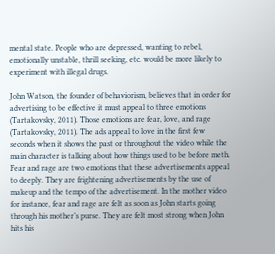mental state. People who are depressed, wanting to rebel, emotionally unstable, thrill seeking, etc. would be more likely to experiment with illegal drugs.

John Watson, the founder of behaviorism, believes that in order for advertising to be effective it must appeal to three emotions (Tartakovsky, 2011). Those emotions are fear, love, and rage (Tartakovsky, 2011). The ads appeal to love in the first few seconds when it shows the past or throughout the video while the main character is talking about how things used to be before meth. Fear and rage are two emotions that these advertisements appeal to deeply. They are frightening advertisements by the use of makeup and the tempo of the advertisement. In the mother video for instance, fear and rage are felt as soon as John starts going through his mother’s purse. They are felt most strong when John hits his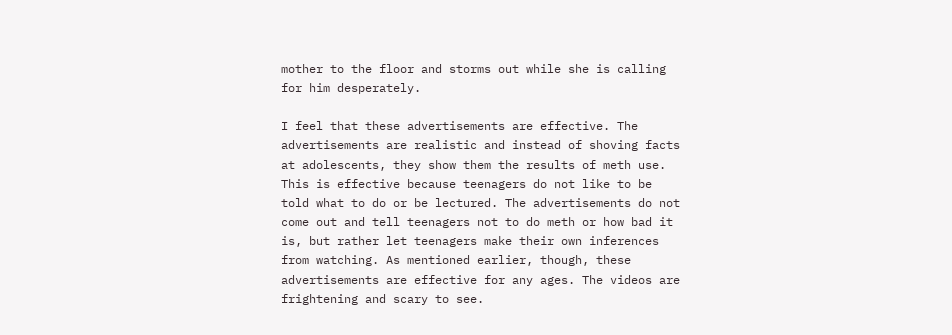mother to the floor and storms out while she is calling for him desperately.

I feel that these advertisements are effective. The advertisements are realistic and instead of shoving facts at adolescents, they show them the results of meth use. This is effective because teenagers do not like to be told what to do or be lectured. The advertisements do not come out and tell teenagers not to do meth or how bad it is, but rather let teenagers make their own inferences from watching. As mentioned earlier, though, these advertisements are effective for any ages. The videos are frightening and scary to see.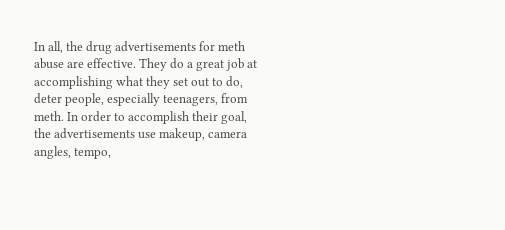In all, the drug advertisements for meth abuse are effective. They do a great job at accomplishing what they set out to do, deter people, especially teenagers, from meth. In order to accomplish their goal, the advertisements use makeup, camera angles, tempo,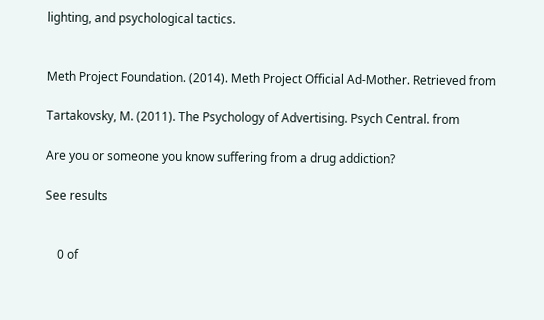lighting, and psychological tactics.


Meth Project Foundation. (2014). Meth Project Official Ad-Mother. Retrieved from

Tartakovsky, M. (2011). The Psychology of Advertising. Psych Central. from

Are you or someone you know suffering from a drug addiction?

See results


    0 of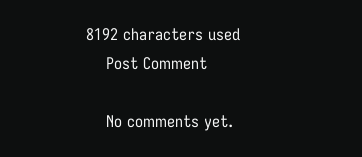8192 characters used
    Post Comment

    No comments yet.